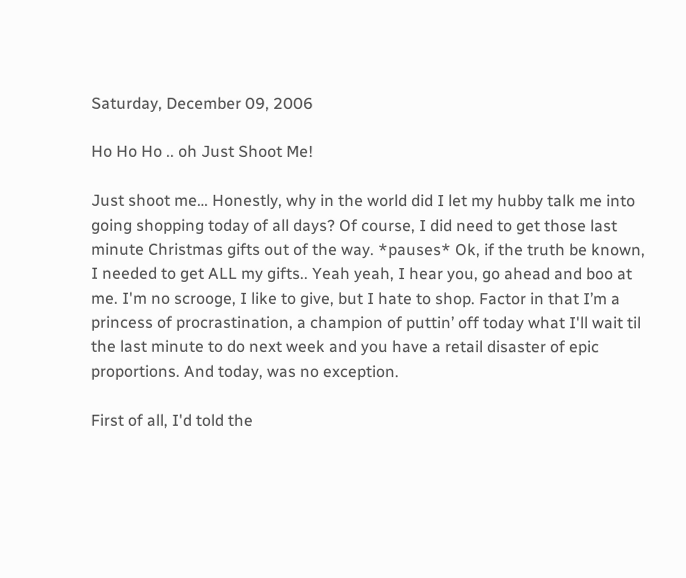Saturday, December 09, 2006

Ho Ho Ho .. oh Just Shoot Me!

Just shoot me… Honestly, why in the world did I let my hubby talk me into going shopping today of all days? Of course, I did need to get those last minute Christmas gifts out of the way. *pauses* Ok, if the truth be known, I needed to get ALL my gifts.. Yeah yeah, I hear you, go ahead and boo at me. I'm no scrooge, I like to give, but I hate to shop. Factor in that I’m a princess of procrastination, a champion of puttin’ off today what I'll wait til the last minute to do next week and you have a retail disaster of epic proportions. And today, was no exception.

First of all, I'd told the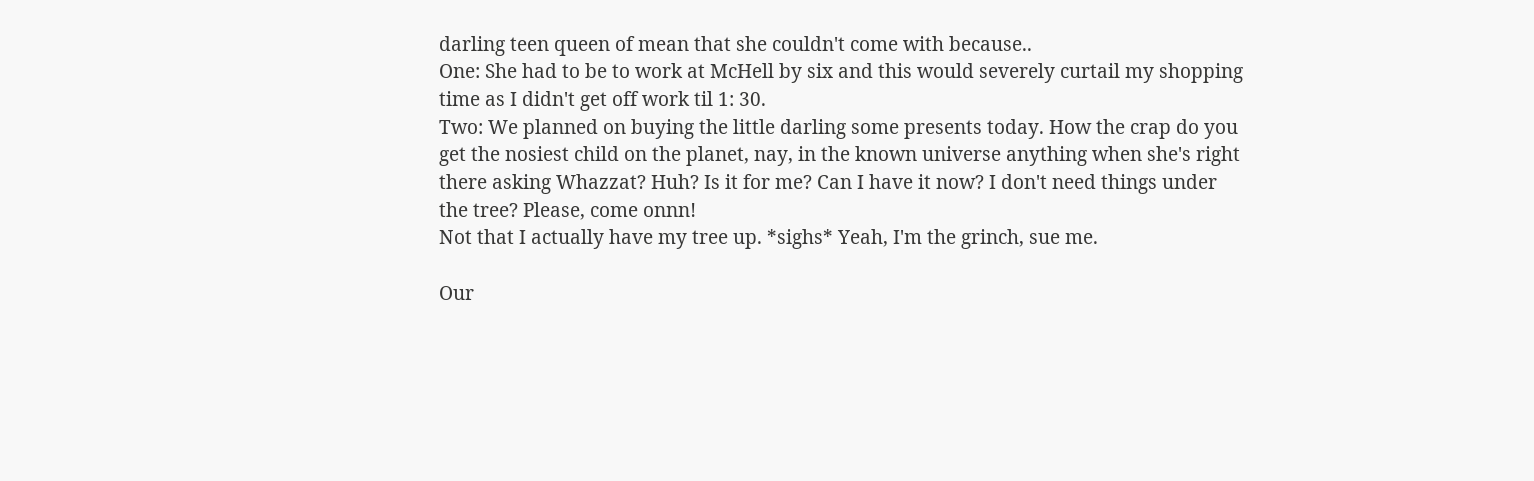darling teen queen of mean that she couldn't come with because..
One: She had to be to work at McHell by six and this would severely curtail my shopping time as I didn't get off work til 1: 30.
Two: We planned on buying the little darling some presents today. How the crap do you get the nosiest child on the planet, nay, in the known universe anything when she's right there asking Whazzat? Huh? Is it for me? Can I have it now? I don't need things under the tree? Please, come onnn!
Not that I actually have my tree up. *sighs* Yeah, I'm the grinch, sue me.

Our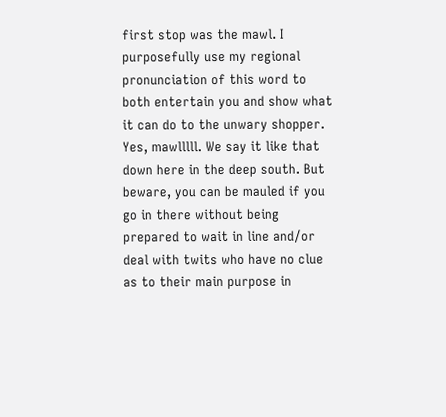first stop was the mawl. I purposefully use my regional pronunciation of this word to both entertain you and show what it can do to the unwary shopper. Yes, mawlllll. We say it like that down here in the deep south. But beware, you can be mauled if you go in there without being prepared to wait in line and/or deal with twits who have no clue as to their main purpose in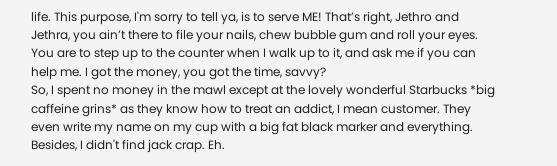life. This purpose, I'm sorry to tell ya, is to serve ME! That’s right, Jethro and Jethra, you ain’t there to file your nails, chew bubble gum and roll your eyes. You are to step up to the counter when I walk up to it, and ask me if you can help me. I got the money, you got the time, savvy?
So, I spent no money in the mawl except at the lovely wonderful Starbucks *big caffeine grins* as they know how to treat an addict, I mean customer. They even write my name on my cup with a big fat black marker and everything. Besides, I didn't find jack crap. Eh.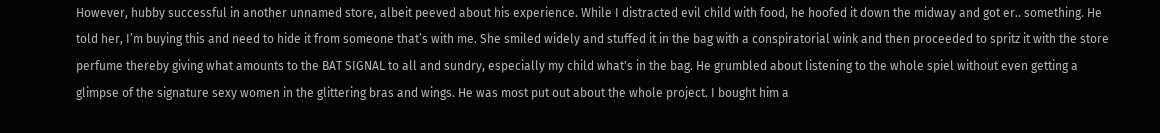However, hubby successful in another unnamed store, albeit peeved about his experience. While I distracted evil child with food, he hoofed it down the midway and got er.. something. He told her, I’m buying this and need to hide it from someone that’s with me. She smiled widely and stuffed it in the bag with a conspiratorial wink and then proceeded to spritz it with the store perfume thereby giving what amounts to the BAT SIGNAL to all and sundry, especially my child what's in the bag. He grumbled about listening to the whole spiel without even getting a glimpse of the signature sexy women in the glittering bras and wings. He was most put out about the whole project. I bought him a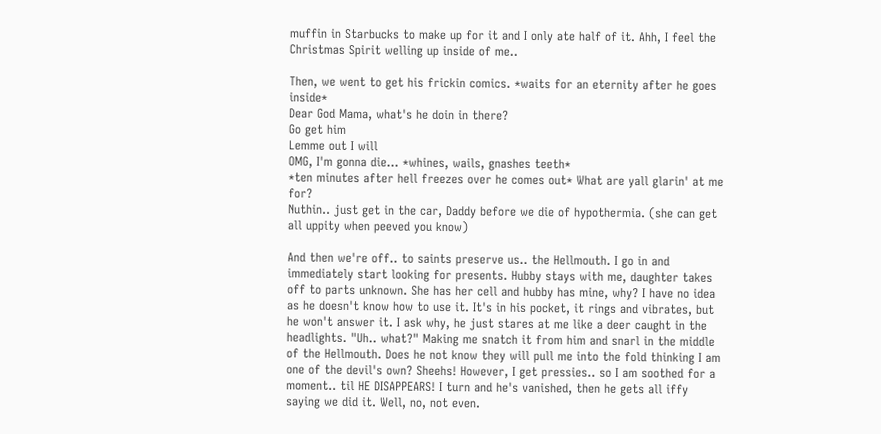muffin in Starbucks to make up for it and I only ate half of it. Ahh, I feel the Christmas Spirit welling up inside of me..

Then, we went to get his frickin comics. *waits for an eternity after he goes inside*
Dear God Mama, what's he doin in there?
Go get him
Lemme out I will
OMG, I'm gonna die... *whines, wails, gnashes teeth*
*ten minutes after hell freezes over he comes out* What are yall glarin' at me for?
Nuthin.. just get in the car, Daddy before we die of hypothermia. (she can get all uppity when peeved you know)

And then we're off.. to saints preserve us.. the Hellmouth. I go in and immediately start looking for presents. Hubby stays with me, daughter takes off to parts unknown. She has her cell and hubby has mine, why? I have no idea as he doesn't know how to use it. It's in his pocket, it rings and vibrates, but he won't answer it. I ask why, he just stares at me like a deer caught in the headlights. "Uh.. what?" Making me snatch it from him and snarl in the middle of the Hellmouth. Does he not know they will pull me into the fold thinking I am one of the devil's own? Sheehs! However, I get pressies.. so I am soothed for a moment.. til HE DISAPPEARS! I turn and he's vanished, then he gets all iffy saying we did it. Well, no, not even.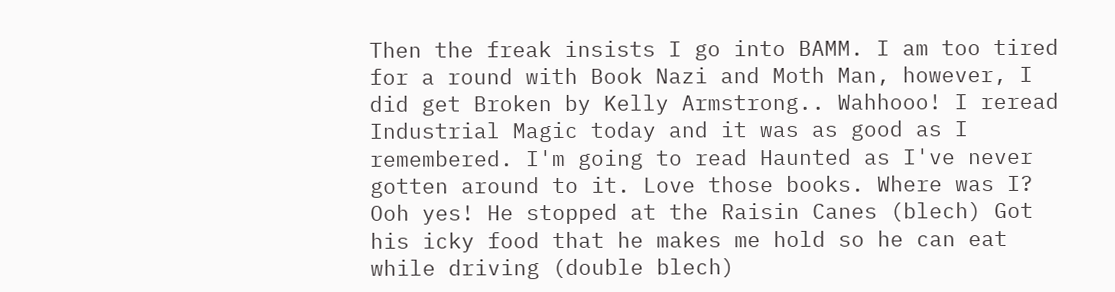Then the freak insists I go into BAMM. I am too tired for a round with Book Nazi and Moth Man, however, I did get Broken by Kelly Armstrong.. Wahhooo! I reread Industrial Magic today and it was as good as I remembered. I'm going to read Haunted as I've never gotten around to it. Love those books. Where was I? Ooh yes! He stopped at the Raisin Canes (blech) Got his icky food that he makes me hold so he can eat while driving (double blech)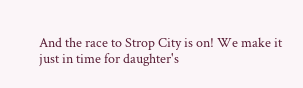And the race to Strop City is on! We make it just in time for daughter's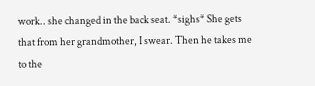work.. she changed in the back seat. *sighs* She gets that from her grandmother, I swear. Then he takes me to the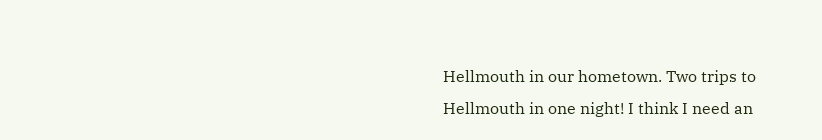Hellmouth in our hometown. Two trips to Hellmouth in one night! I think I need an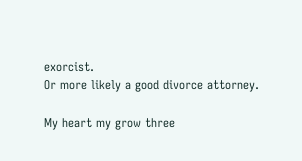exorcist.
Or more likely a good divorce attorney.

My heart my grow three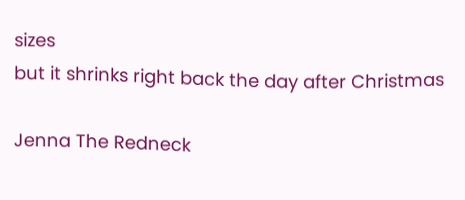sizes
but it shrinks right back the day after Christmas

Jenna The Redneck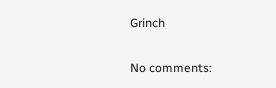Grinch

No comments: